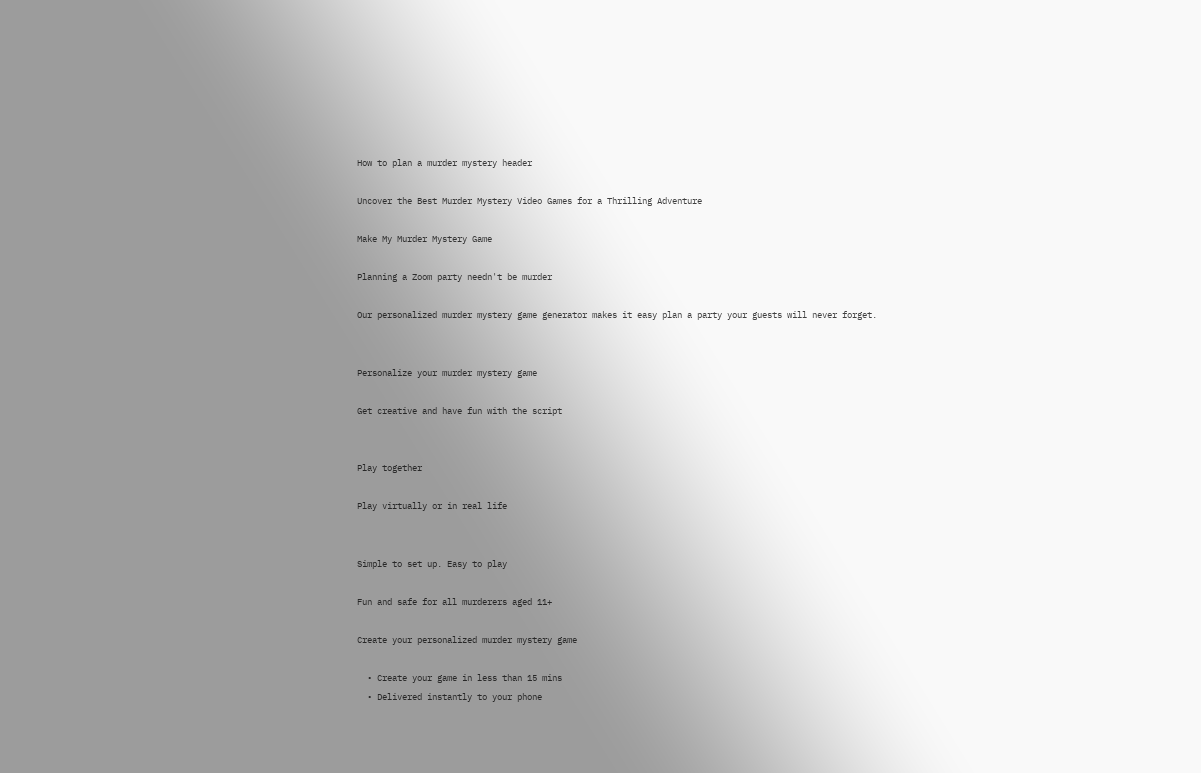How to plan a murder mystery header

Uncover the Best Murder Mystery Video Games for a Thrilling Adventure

Make My Murder Mystery Game

Planning a Zoom party needn't be murder

Our personalized murder mystery game generator makes it easy plan a party your guests will never forget.


Personalize your murder mystery game

Get creative and have fun with the script


Play together

Play virtually or in real life


Simple to set up. Easy to play

Fun and safe for all murderers aged 11+

Create your personalized murder mystery game

  • Create your game in less than 15 mins
  • Delivered instantly to your phone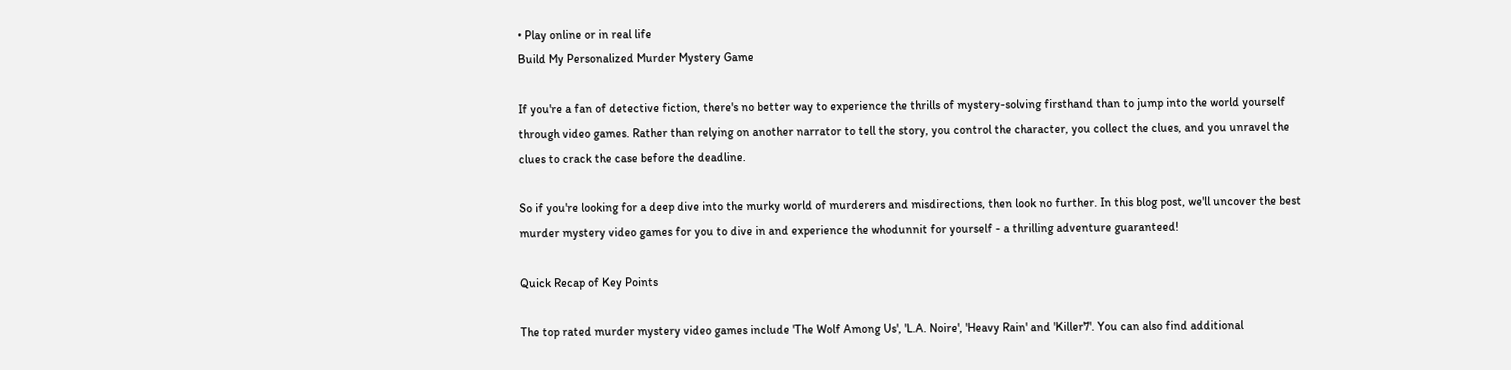• Play online or in real life
Build My Personalized Murder Mystery Game

If you're a fan of detective fiction, there's no better way to experience the thrills of mystery-solving firsthand than to jump into the world yourself through video games. Rather than relying on another narrator to tell the story, you control the character, you collect the clues, and you unravel the clues to crack the case before the deadline.

So if you're looking for a deep dive into the murky world of murderers and misdirections, then look no further. In this blog post, we'll uncover the best murder mystery video games for you to dive in and experience the whodunnit for yourself - a thrilling adventure guaranteed!

Quick Recap of Key Points

The top rated murder mystery video games include 'The Wolf Among Us', 'L.A. Noire', 'Heavy Rain' and 'Killer7'. You can also find additional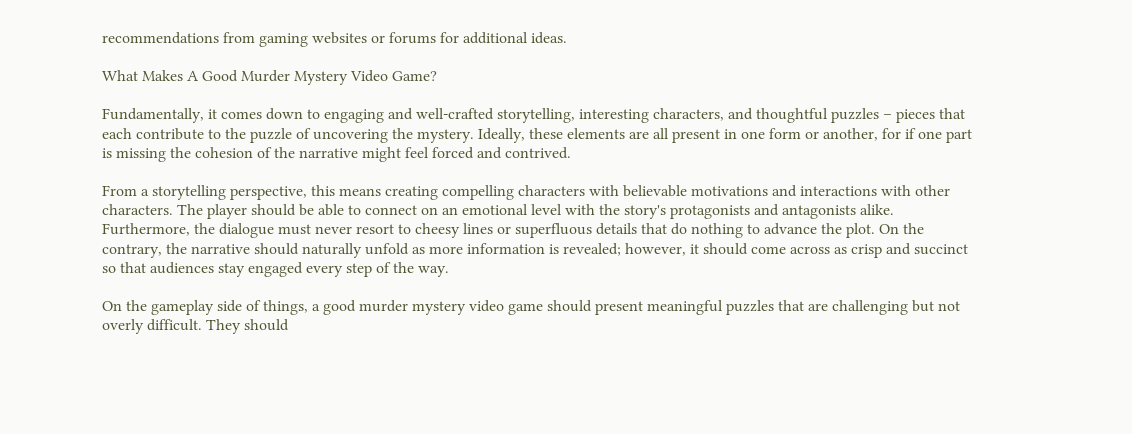recommendations from gaming websites or forums for additional ideas.

What Makes A Good Murder Mystery Video Game?

Fundamentally, it comes down to engaging and well-crafted storytelling, interesting characters, and thoughtful puzzles – pieces that each contribute to the puzzle of uncovering the mystery. Ideally, these elements are all present in one form or another, for if one part is missing the cohesion of the narrative might feel forced and contrived.

From a storytelling perspective, this means creating compelling characters with believable motivations and interactions with other characters. The player should be able to connect on an emotional level with the story's protagonists and antagonists alike. Furthermore, the dialogue must never resort to cheesy lines or superfluous details that do nothing to advance the plot. On the contrary, the narrative should naturally unfold as more information is revealed; however, it should come across as crisp and succinct so that audiences stay engaged every step of the way.

On the gameplay side of things, a good murder mystery video game should present meaningful puzzles that are challenging but not overly difficult. They should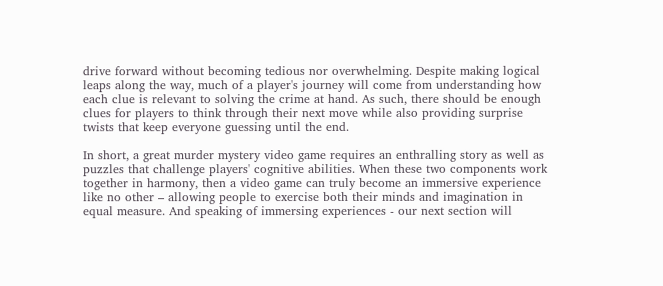drive forward without becoming tedious nor overwhelming. Despite making logical leaps along the way, much of a player's journey will come from understanding how each clue is relevant to solving the crime at hand. As such, there should be enough clues for players to think through their next move while also providing surprise twists that keep everyone guessing until the end.

In short, a great murder mystery video game requires an enthralling story as well as puzzles that challenge players' cognitive abilities. When these two components work together in harmony, then a video game can truly become an immersive experience like no other – allowing people to exercise both their minds and imagination in equal measure. And speaking of immersing experiences - our next section will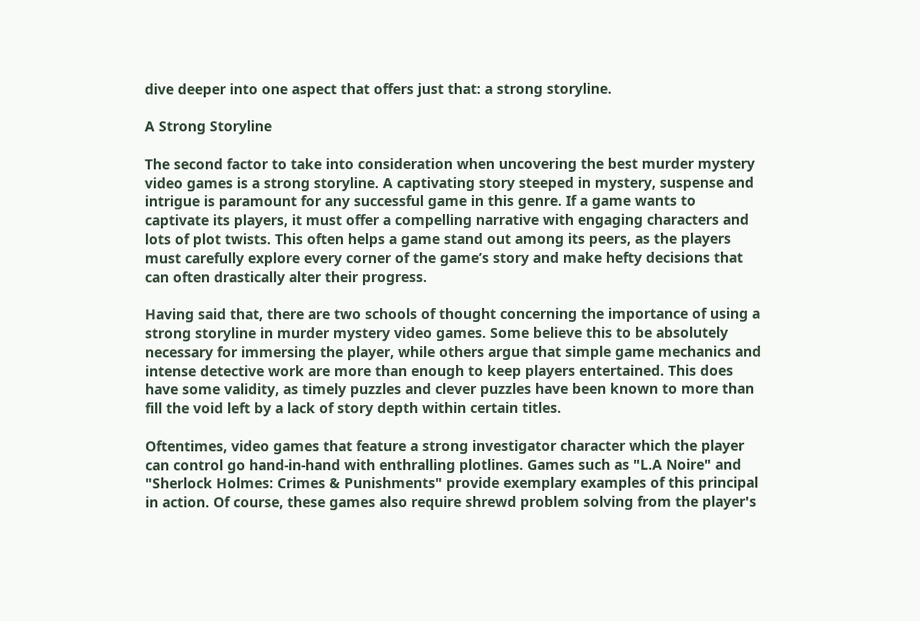dive deeper into one aspect that offers just that: a strong storyline.

A Strong Storyline

The second factor to take into consideration when uncovering the best murder mystery video games is a strong storyline. A captivating story steeped in mystery, suspense and intrigue is paramount for any successful game in this genre. If a game wants to captivate its players, it must offer a compelling narrative with engaging characters and lots of plot twists. This often helps a game stand out among its peers, as the players must carefully explore every corner of the game’s story and make hefty decisions that can often drastically alter their progress.

Having said that, there are two schools of thought concerning the importance of using a strong storyline in murder mystery video games. Some believe this to be absolutely necessary for immersing the player, while others argue that simple game mechanics and intense detective work are more than enough to keep players entertained. This does have some validity, as timely puzzles and clever puzzles have been known to more than fill the void left by a lack of story depth within certain titles.

Oftentimes, video games that feature a strong investigator character which the player can control go hand-in-hand with enthralling plotlines. Games such as "L.A Noire" and "Sherlock Holmes: Crimes & Punishments" provide exemplary examples of this principal in action. Of course, these games also require shrewd problem solving from the player's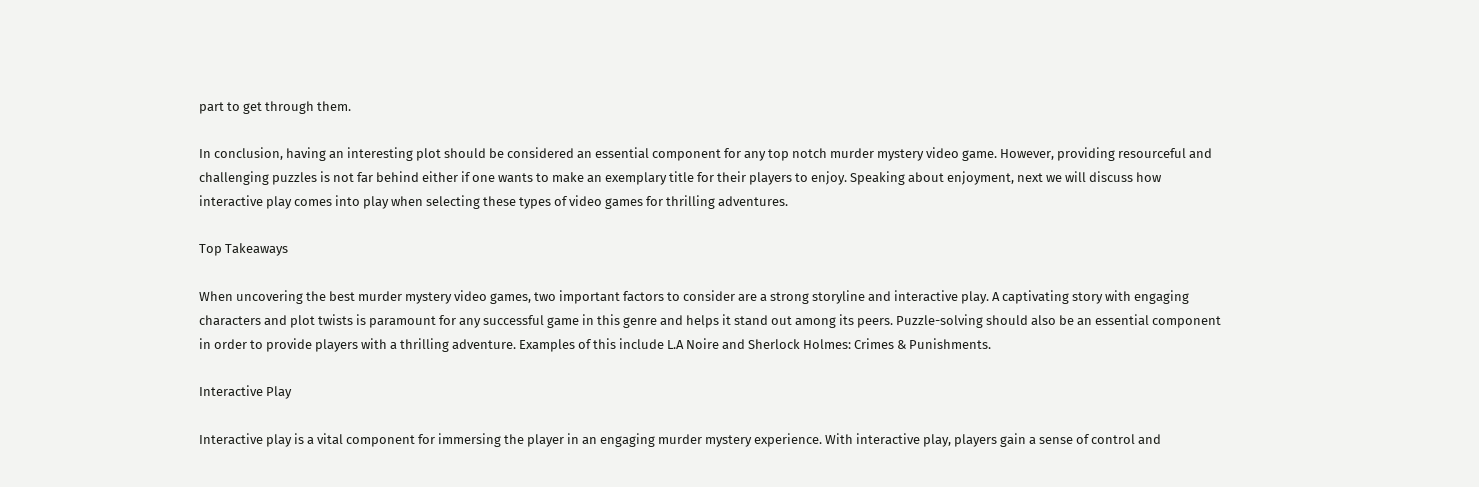part to get through them.

In conclusion, having an interesting plot should be considered an essential component for any top notch murder mystery video game. However, providing resourceful and challenging puzzles is not far behind either if one wants to make an exemplary title for their players to enjoy. Speaking about enjoyment, next we will discuss how interactive play comes into play when selecting these types of video games for thrilling adventures.

Top Takeaways

When uncovering the best murder mystery video games, two important factors to consider are a strong storyline and interactive play. A captivating story with engaging characters and plot twists is paramount for any successful game in this genre and helps it stand out among its peers. Puzzle-solving should also be an essential component in order to provide players with a thrilling adventure. Examples of this include L.A Noire and Sherlock Holmes: Crimes & Punishments.

Interactive Play

Interactive play is a vital component for immersing the player in an engaging murder mystery experience. With interactive play, players gain a sense of control and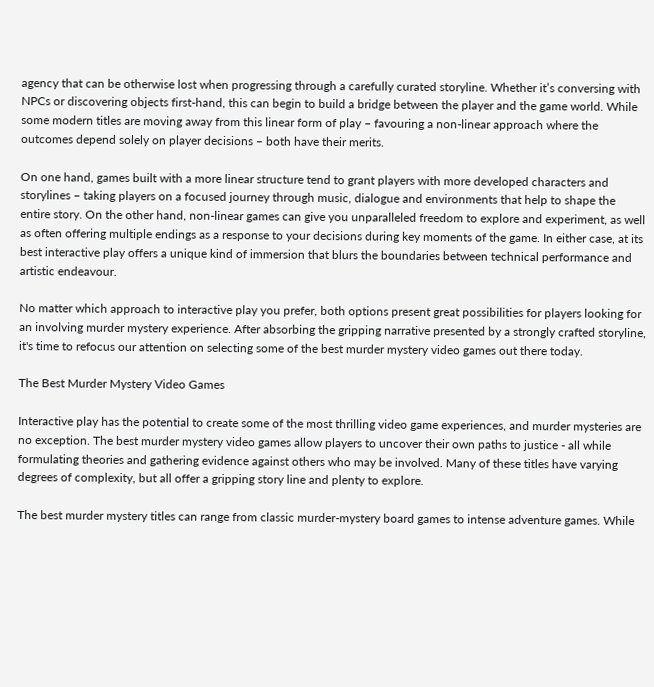agency that can be otherwise lost when progressing through a carefully curated storyline. Whether it’s conversing with NPCs or discovering objects first-hand, this can begin to build a bridge between the player and the game world. While some modern titles are moving away from this linear form of play – favouring a non-linear approach where the outcomes depend solely on player decisions – both have their merits.

On one hand, games built with a more linear structure tend to grant players with more developed characters and storylines – taking players on a focused journey through music, dialogue and environments that help to shape the entire story. On the other hand, non-linear games can give you unparalleled freedom to explore and experiment, as well as often offering multiple endings as a response to your decisions during key moments of the game. In either case, at its best interactive play offers a unique kind of immersion that blurs the boundaries between technical performance and artistic endeavour.

No matter which approach to interactive play you prefer, both options present great possibilities for players looking for an involving murder mystery experience. After absorbing the gripping narrative presented by a strongly crafted storyline, it's time to refocus our attention on selecting some of the best murder mystery video games out there today.

The Best Murder Mystery Video Games

Interactive play has the potential to create some of the most thrilling video game experiences, and murder mysteries are no exception. The best murder mystery video games allow players to uncover their own paths to justice - all while formulating theories and gathering evidence against others who may be involved. Many of these titles have varying degrees of complexity, but all offer a gripping story line and plenty to explore.

The best murder mystery titles can range from classic murder-mystery board games to intense adventure games. While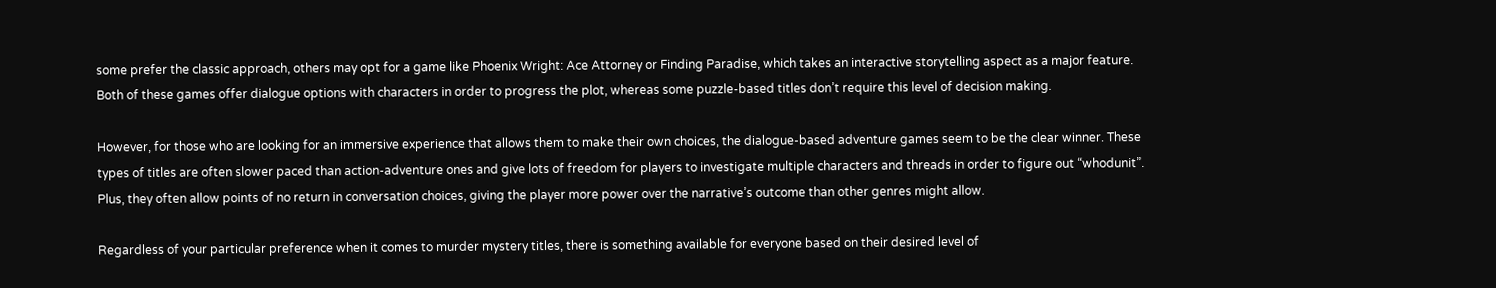some prefer the classic approach, others may opt for a game like Phoenix Wright: Ace Attorney or Finding Paradise, which takes an interactive storytelling aspect as a major feature. Both of these games offer dialogue options with characters in order to progress the plot, whereas some puzzle-based titles don’t require this level of decision making.

However, for those who are looking for an immersive experience that allows them to make their own choices, the dialogue-based adventure games seem to be the clear winner. These types of titles are often slower paced than action-adventure ones and give lots of freedom for players to investigate multiple characters and threads in order to figure out “whodunit”. Plus, they often allow points of no return in conversation choices, giving the player more power over the narrative’s outcome than other genres might allow.

Regardless of your particular preference when it comes to murder mystery titles, there is something available for everyone based on their desired level of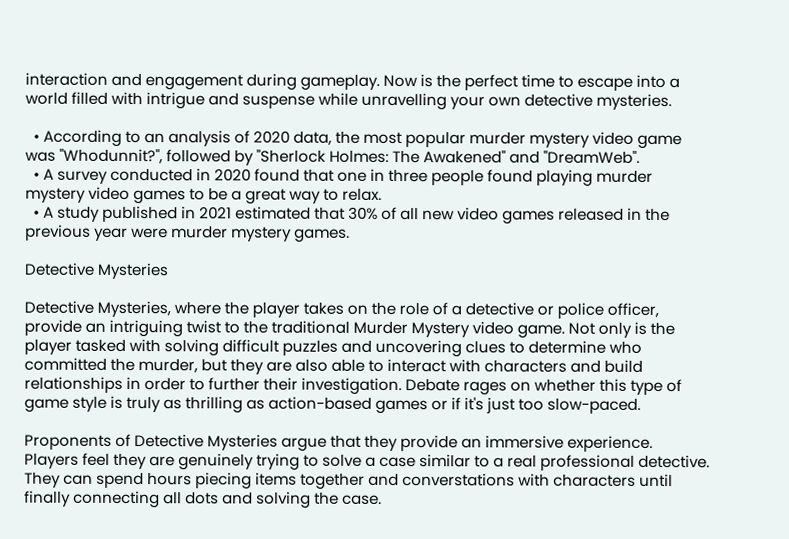interaction and engagement during gameplay. Now is the perfect time to escape into a world filled with intrigue and suspense while unravelling your own detective mysteries.

  • According to an analysis of 2020 data, the most popular murder mystery video game was "Whodunnit?", followed by "Sherlock Holmes: The Awakened" and "DreamWeb".
  • A survey conducted in 2020 found that one in three people found playing murder mystery video games to be a great way to relax.
  • A study published in 2021 estimated that 30% of all new video games released in the previous year were murder mystery games.

Detective Mysteries

Detective Mysteries, where the player takes on the role of a detective or police officer, provide an intriguing twist to the traditional Murder Mystery video game. Not only is the player tasked with solving difficult puzzles and uncovering clues to determine who committed the murder, but they are also able to interact with characters and build relationships in order to further their investigation. Debate rages on whether this type of game style is truly as thrilling as action-based games or if it's just too slow-paced.

Proponents of Detective Mysteries argue that they provide an immersive experience. Players feel they are genuinely trying to solve a case similar to a real professional detective. They can spend hours piecing items together and converstations with characters until finally connecting all dots and solving the case.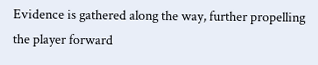Evidence is gathered along the way, further propelling the player forward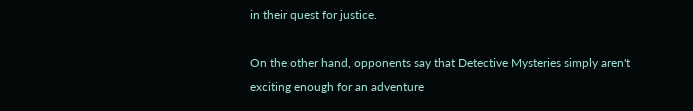in their quest for justice.

On the other hand, opponents say that Detective Mysteries simply aren't exciting enough for an adventure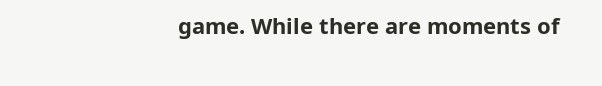game. While there are moments of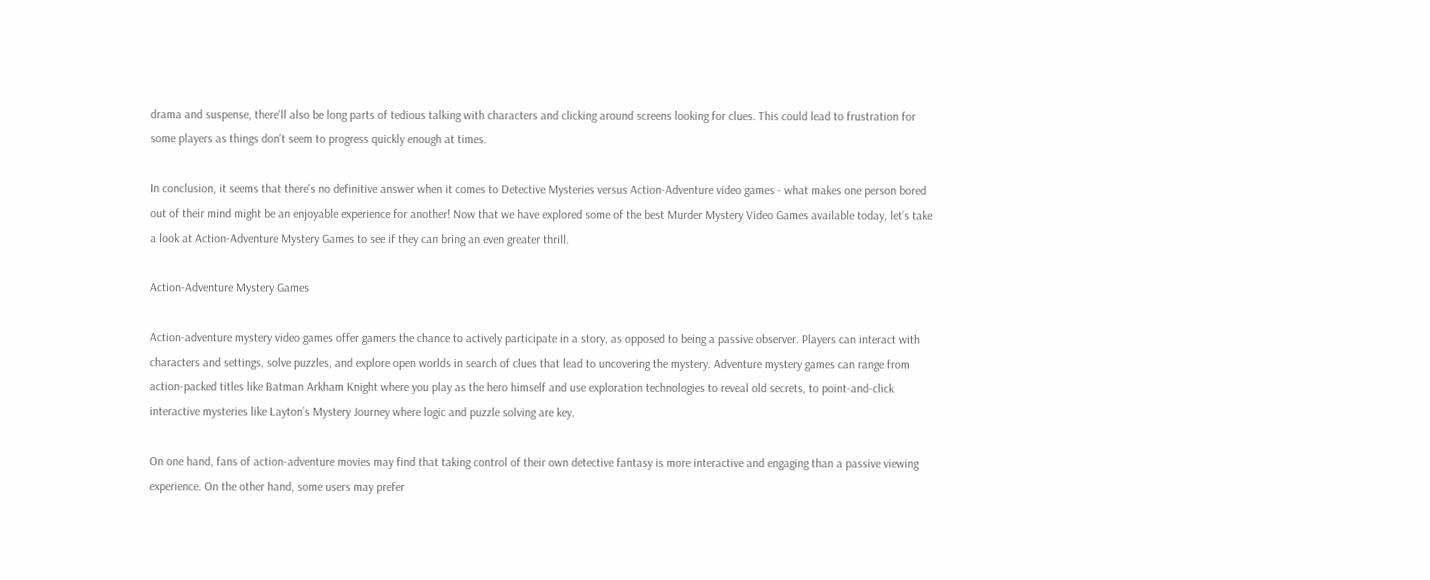drama and suspense, there'll also be long parts of tedious talking with characters and clicking around screens looking for clues. This could lead to frustration for some players as things don't seem to progress quickly enough at times.

In conclusion, it seems that there's no definitive answer when it comes to Detective Mysteries versus Action-Adventure video games - what makes one person bored out of their mind might be an enjoyable experience for another! Now that we have explored some of the best Murder Mystery Video Games available today, let’s take a look at Action-Adventure Mystery Games to see if they can bring an even greater thrill.

Action-Adventure Mystery Games

Action-adventure mystery video games offer gamers the chance to actively participate in a story, as opposed to being a passive observer. Players can interact with characters and settings, solve puzzles, and explore open worlds in search of clues that lead to uncovering the mystery. Adventure mystery games can range from action-packed titles like Batman Arkham Knight where you play as the hero himself and use exploration technologies to reveal old secrets, to point-and-click interactive mysteries like Layton’s Mystery Journey where logic and puzzle solving are key.

On one hand, fans of action-adventure movies may find that taking control of their own detective fantasy is more interactive and engaging than a passive viewing experience. On the other hand, some users may prefer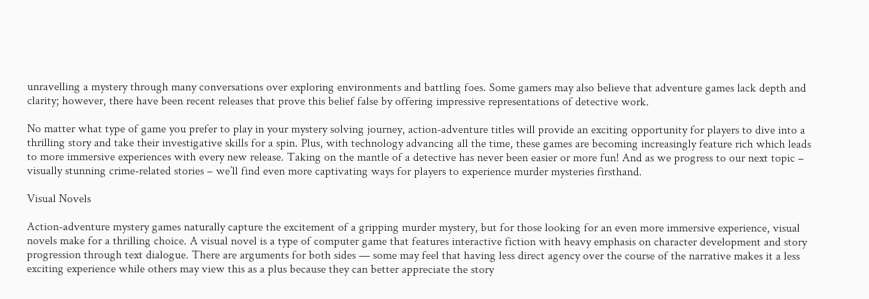unravelling a mystery through many conversations over exploring environments and battling foes. Some gamers may also believe that adventure games lack depth and clarity; however, there have been recent releases that prove this belief false by offering impressive representations of detective work.

No matter what type of game you prefer to play in your mystery solving journey, action-adventure titles will provide an exciting opportunity for players to dive into a thrilling story and take their investigative skills for a spin. Plus, with technology advancing all the time, these games are becoming increasingly feature rich which leads to more immersive experiences with every new release. Taking on the mantle of a detective has never been easier or more fun! And as we progress to our next topic – visually stunning crime-related stories – we’ll find even more captivating ways for players to experience murder mysteries firsthand.

Visual Novels

Action-adventure mystery games naturally capture the excitement of a gripping murder mystery, but for those looking for an even more immersive experience, visual novels make for a thrilling choice. A visual novel is a type of computer game that features interactive fiction with heavy emphasis on character development and story progression through text dialogue. There are arguments for both sides — some may feel that having less direct agency over the course of the narrative makes it a less exciting experience while others may view this as a plus because they can better appreciate the story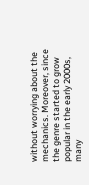without worrying about the mechanics. Moreover, since the genre started to grow popular in the early 2000s, many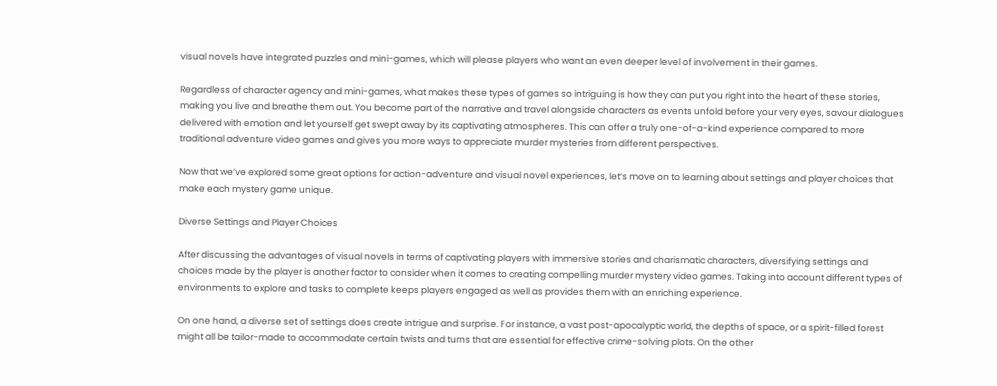visual novels have integrated puzzles and mini-games, which will please players who want an even deeper level of involvement in their games.

Regardless of character agency and mini-games, what makes these types of games so intriguing is how they can put you right into the heart of these stories, making you live and breathe them out. You become part of the narrative and travel alongside characters as events unfold before your very eyes, savour dialogues delivered with emotion and let yourself get swept away by its captivating atmospheres. This can offer a truly one-of-a-kind experience compared to more traditional adventure video games and gives you more ways to appreciate murder mysteries from different perspectives.

Now that we’ve explored some great options for action-adventure and visual novel experiences, let’s move on to learning about settings and player choices that make each mystery game unique.

Diverse Settings and Player Choices

After discussing the advantages of visual novels in terms of captivating players with immersive stories and charismatic characters, diversifying settings and choices made by the player is another factor to consider when it comes to creating compelling murder mystery video games. Taking into account different types of environments to explore and tasks to complete keeps players engaged as well as provides them with an enriching experience.

On one hand, a diverse set of settings does create intrigue and surprise. For instance, a vast post-apocalyptic world, the depths of space, or a spirit-filled forest might all be tailor-made to accommodate certain twists and turns that are essential for effective crime-solving plots. On the other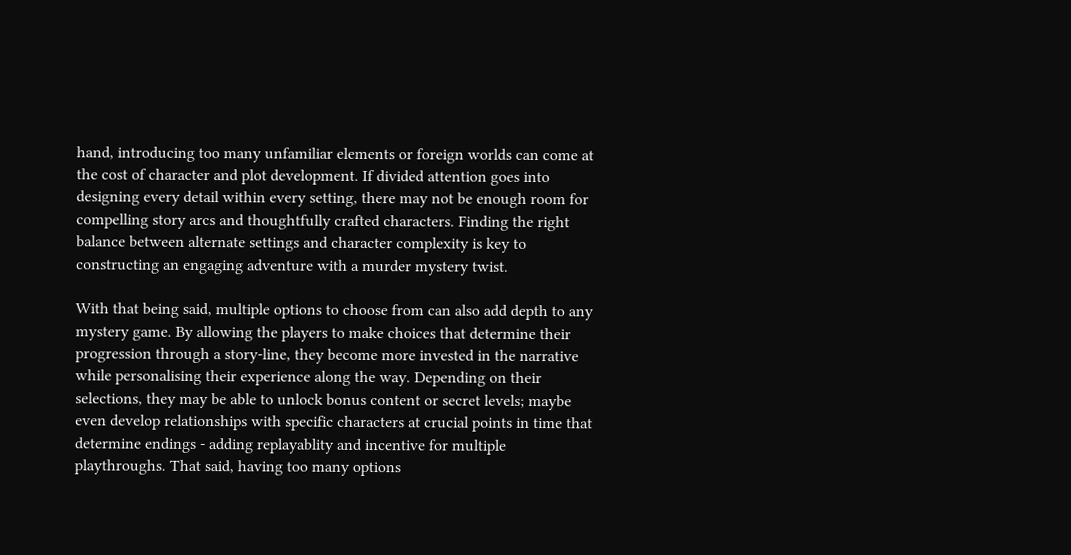hand, introducing too many unfamiliar elements or foreign worlds can come at the cost of character and plot development. If divided attention goes into designing every detail within every setting, there may not be enough room for compelling story arcs and thoughtfully crafted characters. Finding the right balance between alternate settings and character complexity is key to constructing an engaging adventure with a murder mystery twist.

With that being said, multiple options to choose from can also add depth to any mystery game. By allowing the players to make choices that determine their progression through a story-line, they become more invested in the narrative while personalising their experience along the way. Depending on their selections, they may be able to unlock bonus content or secret levels; maybe even develop relationships with specific characters at crucial points in time that determine endings - adding replayablity and incentive for multiple playthroughs. That said, having too many options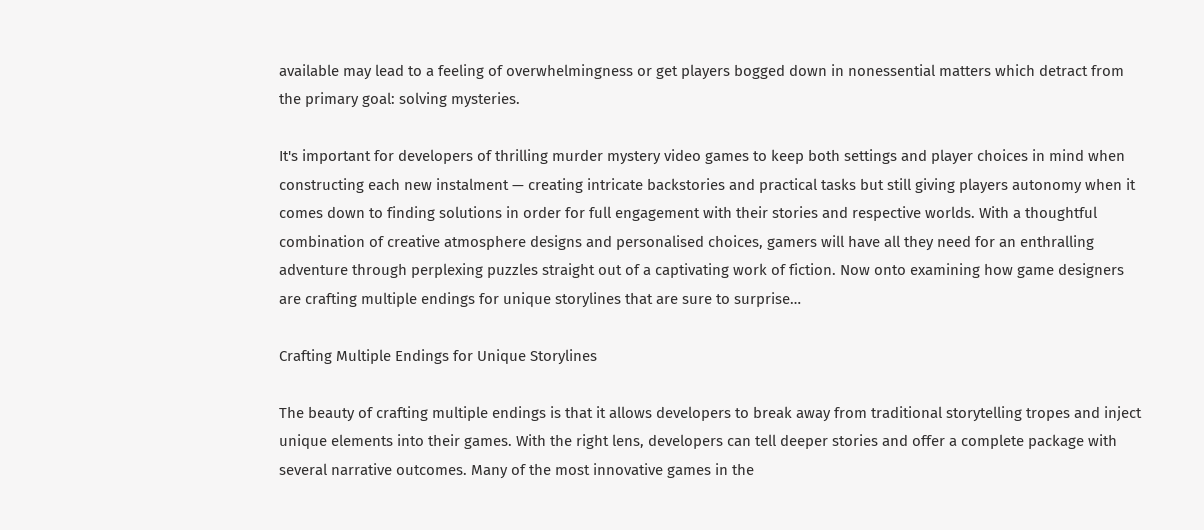available may lead to a feeling of overwhelmingness or get players bogged down in nonessential matters which detract from the primary goal: solving mysteries.

It's important for developers of thrilling murder mystery video games to keep both settings and player choices in mind when constructing each new instalment — creating intricate backstories and practical tasks but still giving players autonomy when it comes down to finding solutions in order for full engagement with their stories and respective worlds. With a thoughtful combination of creative atmosphere designs and personalised choices, gamers will have all they need for an enthralling adventure through perplexing puzzles straight out of a captivating work of fiction. Now onto examining how game designers are crafting multiple endings for unique storylines that are sure to surprise…

Crafting Multiple Endings for Unique Storylines

The beauty of crafting multiple endings is that it allows developers to break away from traditional storytelling tropes and inject unique elements into their games. With the right lens, developers can tell deeper stories and offer a complete package with several narrative outcomes. Many of the most innovative games in the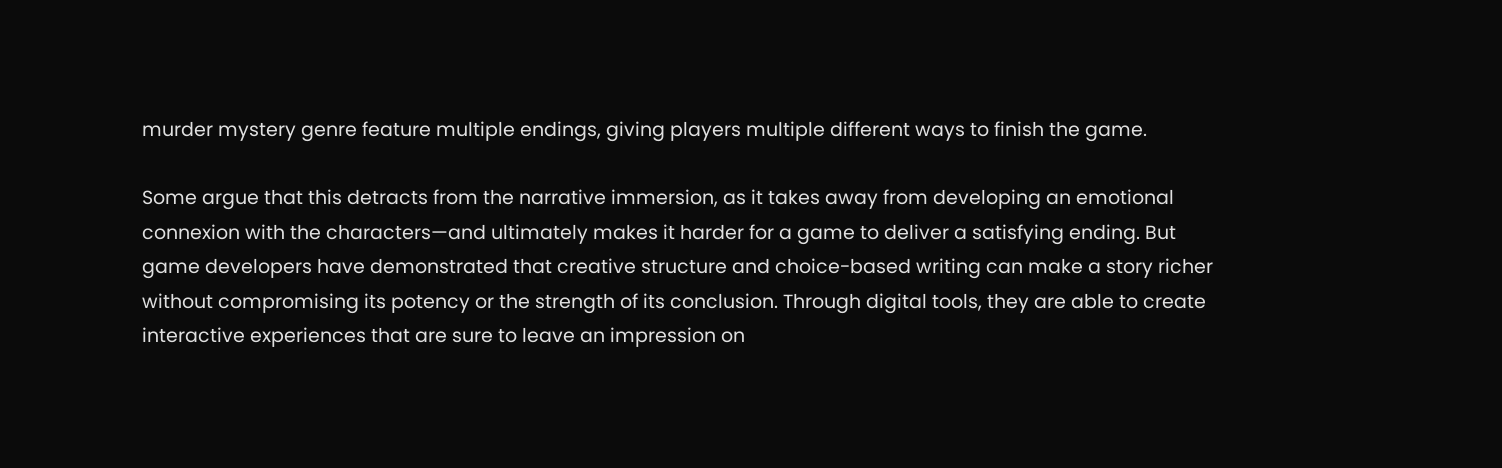murder mystery genre feature multiple endings, giving players multiple different ways to finish the game.

Some argue that this detracts from the narrative immersion, as it takes away from developing an emotional connexion with the characters—and ultimately makes it harder for a game to deliver a satisfying ending. But game developers have demonstrated that creative structure and choice-based writing can make a story richer without compromising its potency or the strength of its conclusion. Through digital tools, they are able to create interactive experiences that are sure to leave an impression on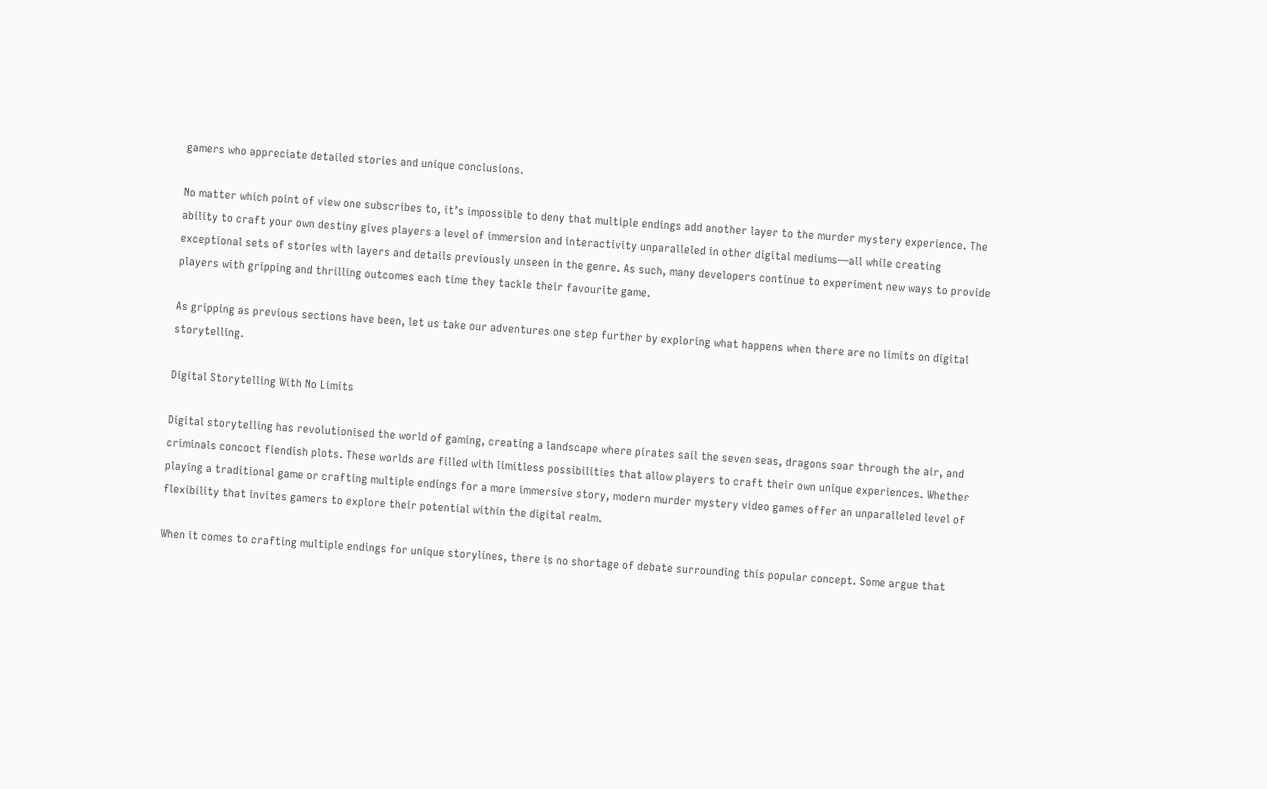gamers who appreciate detailed stories and unique conclusions.

No matter which point of view one subscribes to, it’s impossible to deny that multiple endings add another layer to the murder mystery experience. The ability to craft your own destiny gives players a level of immersion and interactivity unparalleled in other digital mediums—all while creating exceptional sets of stories with layers and details previously unseen in the genre. As such, many developers continue to experiment new ways to provide players with gripping and thrilling outcomes each time they tackle their favourite game.

As gripping as previous sections have been, let us take our adventures one step further by exploring what happens when there are no limits on digital storytelling.

Digital Storytelling With No Limits

Digital storytelling has revolutionised the world of gaming, creating a landscape where pirates sail the seven seas, dragons soar through the air, and criminals concoct fiendish plots. These worlds are filled with limitless possibilities that allow players to craft their own unique experiences. Whether playing a traditional game or crafting multiple endings for a more immersive story, modern murder mystery video games offer an unparalleled level of flexibility that invites gamers to explore their potential within the digital realm.

When it comes to crafting multiple endings for unique storylines, there is no shortage of debate surrounding this popular concept. Some argue that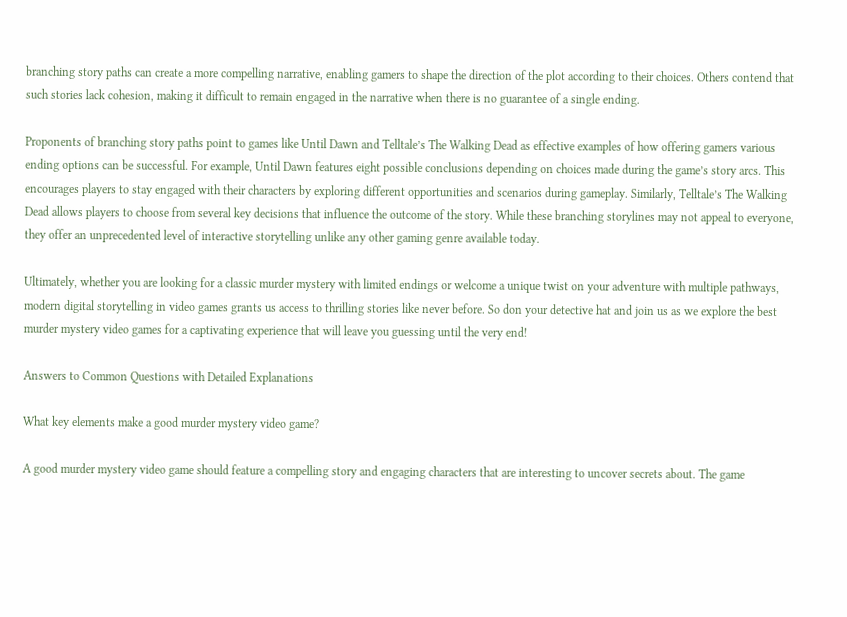branching story paths can create a more compelling narrative, enabling gamers to shape the direction of the plot according to their choices. Others contend that such stories lack cohesion, making it difficult to remain engaged in the narrative when there is no guarantee of a single ending.

Proponents of branching story paths point to games like Until Dawn and Telltale’s The Walking Dead as effective examples of how offering gamers various ending options can be successful. For example, Until Dawn features eight possible conclusions depending on choices made during the game’s story arcs. This encourages players to stay engaged with their characters by exploring different opportunities and scenarios during gameplay. Similarly, Telltale’s The Walking Dead allows players to choose from several key decisions that influence the outcome of the story. While these branching storylines may not appeal to everyone, they offer an unprecedented level of interactive storytelling unlike any other gaming genre available today.

Ultimately, whether you are looking for a classic murder mystery with limited endings or welcome a unique twist on your adventure with multiple pathways, modern digital storytelling in video games grants us access to thrilling stories like never before. So don your detective hat and join us as we explore the best murder mystery video games for a captivating experience that will leave you guessing until the very end!

Answers to Common Questions with Detailed Explanations

What key elements make a good murder mystery video game?

A good murder mystery video game should feature a compelling story and engaging characters that are interesting to uncover secrets about. The game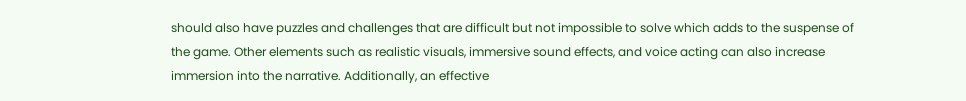should also have puzzles and challenges that are difficult but not impossible to solve which adds to the suspense of the game. Other elements such as realistic visuals, immersive sound effects, and voice acting can also increase immersion into the narrative. Additionally, an effective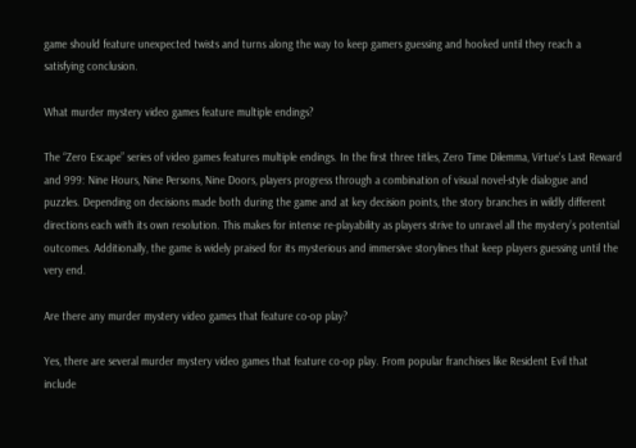game should feature unexpected twists and turns along the way to keep gamers guessing and hooked until they reach a satisfying conclusion.

What murder mystery video games feature multiple endings?

The “Zero Escape” series of video games features multiple endings. In the first three titles, Zero Time Dilemma, Virtue's Last Reward and 999: Nine Hours, Nine Persons, Nine Doors, players progress through a combination of visual novel-style dialogue and puzzles. Depending on decisions made both during the game and at key decision points, the story branches in wildly different directions each with its own resolution. This makes for intense re-playability as players strive to unravel all the mystery’s potential outcomes. Additionally, the game is widely praised for its mysterious and immersive storylines that keep players guessing until the very end.

Are there any murder mystery video games that feature co-op play?

Yes, there are several murder mystery video games that feature co-op play. From popular franchises like Resident Evil that include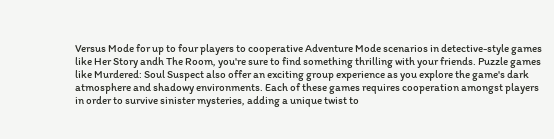Versus Mode for up to four players to cooperative Adventure Mode scenarios in detective-style games like Her Story andh The Room, you're sure to find something thrilling with your friends. Puzzle games like Murdered: Soul Suspect also offer an exciting group experience as you explore the game's dark atmosphere and shadowy environments. Each of these games requires cooperation amongst players in order to survive sinister mysteries, adding a unique twist to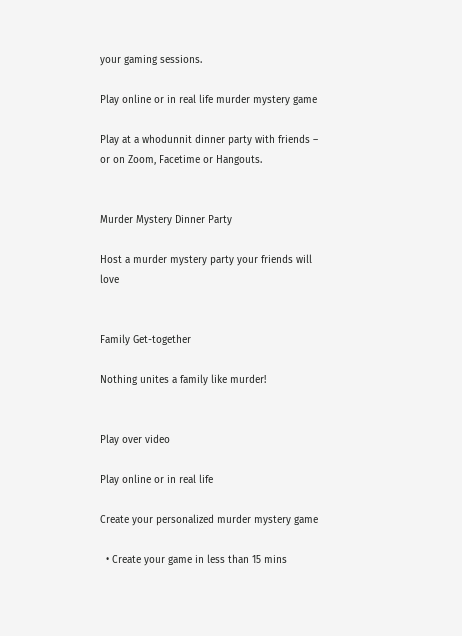your gaming sessions.

Play online or in real life murder mystery game

Play at a whodunnit dinner party with friends – or on Zoom, Facetime or Hangouts.


Murder Mystery Dinner Party

Host a murder mystery party your friends will love


Family Get-together

Nothing unites a family like murder!


Play over video

Play online or in real life

Create your personalized murder mystery game

  • Create your game in less than 15 mins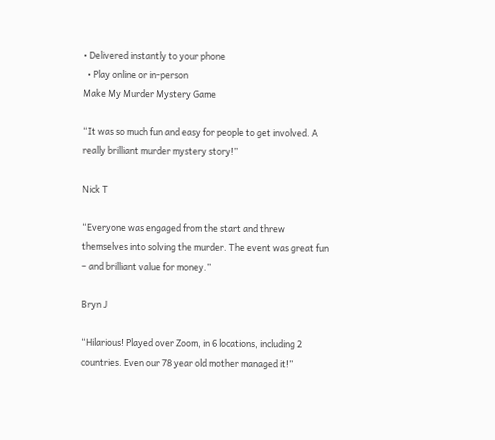• Delivered instantly to your phone
  • Play online or in-person
Make My Murder Mystery Game

“It was so much fun and easy for people to get involved. A really brilliant murder mystery story!”

Nick T

“Everyone was engaged from the start and threw themselves into solving the murder. The event was great fun – and brilliant value for money.”

Bryn J

“Hilarious! Played over Zoom, in 6 locations, including 2 countries. Even our 78 year old mother managed it!”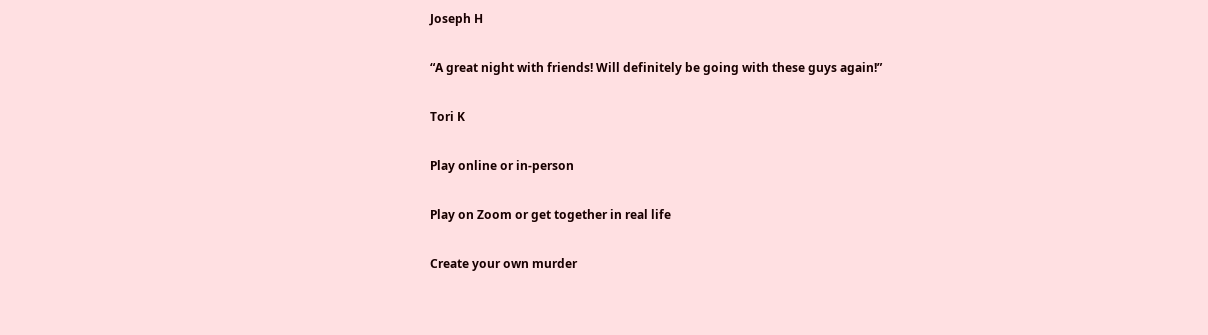Joseph H

“A great night with friends! Will definitely be going with these guys again!”

Tori K

Play online or in-person

Play on Zoom or get together in real life

Create your own murder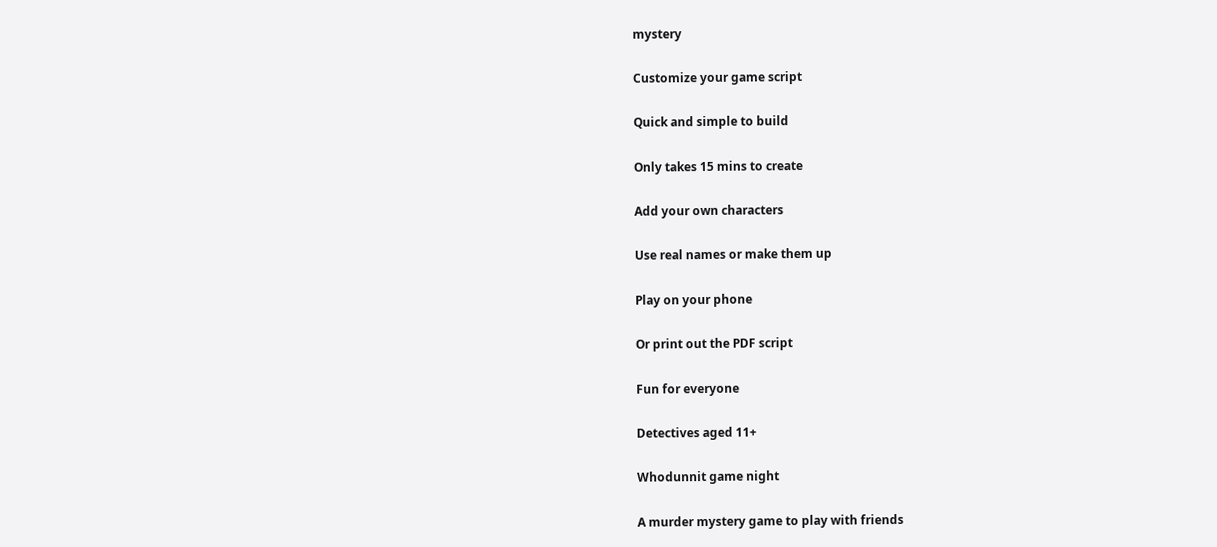mystery

Customize your game script

Quick and simple to build

Only takes 15 mins to create

Add your own characters

Use real names or make them up

Play on your phone

Or print out the PDF script

Fun for everyone

Detectives aged 11+

Whodunnit game night

A murder mystery game to play with friends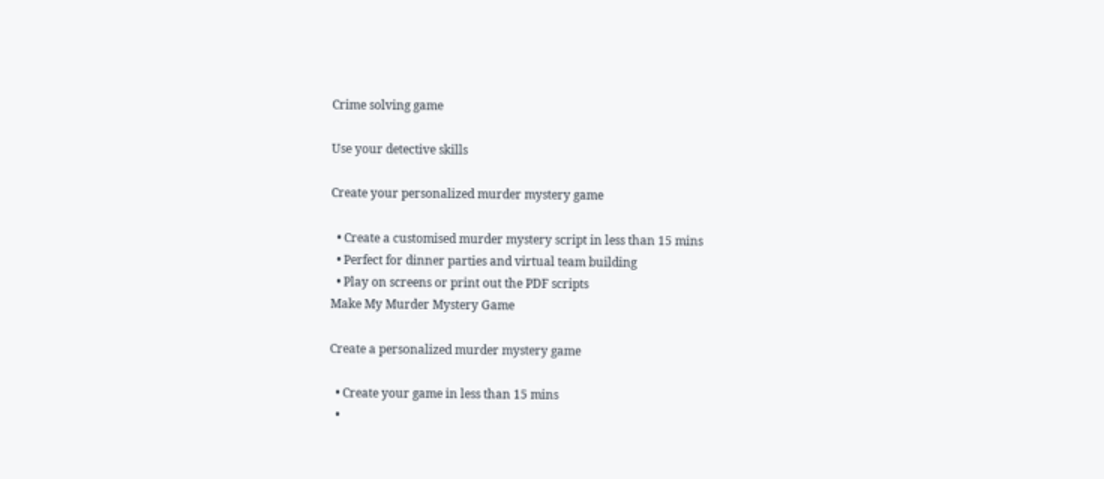Crime solving game

Use your detective skills

Create your personalized murder mystery game

  • Create a customised murder mystery script in less than 15 mins
  • Perfect for dinner parties and virtual team building
  • Play on screens or print out the PDF scripts
Make My Murder Mystery Game

Create a personalized murder mystery game

  • Create your game in less than 15 mins
  •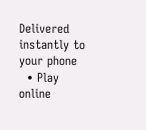Delivered instantly to your phone
  • Play online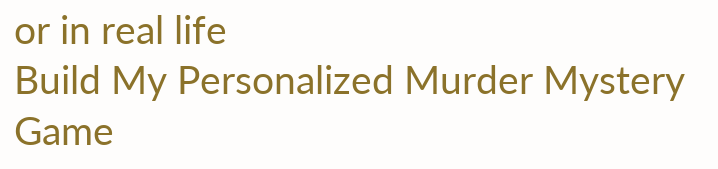or in real life
Build My Personalized Murder Mystery Game